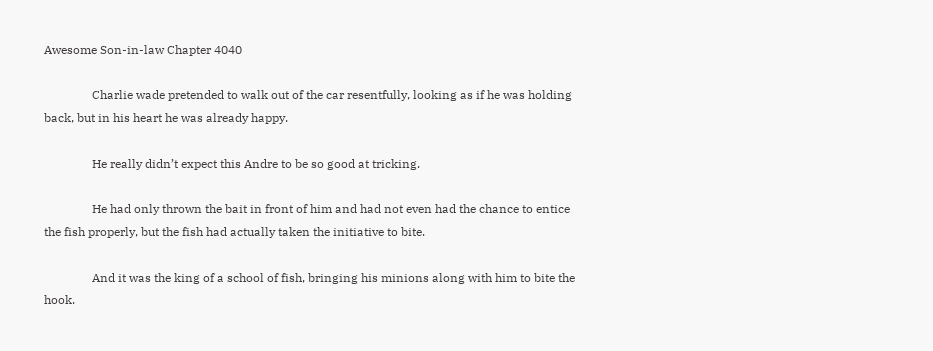Awesome Son-in-law Chapter 4040

                Charlie wade pretended to walk out of the car resentfully, looking as if he was holding back, but in his heart he was already happy.

                He really didn’t expect this Andre to be so good at tricking.

                He had only thrown the bait in front of him and had not even had the chance to entice the fish properly, but the fish had actually taken the initiative to bite.

                And it was the king of a school of fish, bringing his minions along with him to bite the hook.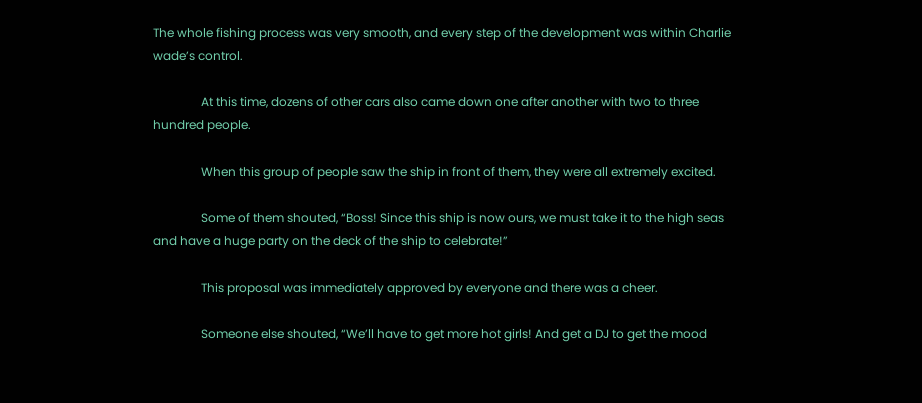The whole fishing process was very smooth, and every step of the development was within Charlie wade’s control.

                At this time, dozens of other cars also came down one after another with two to three hundred people.

                When this group of people saw the ship in front of them, they were all extremely excited.

                Some of them shouted, “Boss! Since this ship is now ours, we must take it to the high seas and have a huge party on the deck of the ship to celebrate!”

                This proposal was immediately approved by everyone and there was a cheer.

                Someone else shouted, “We’ll have to get more hot girls! And get a DJ to get the mood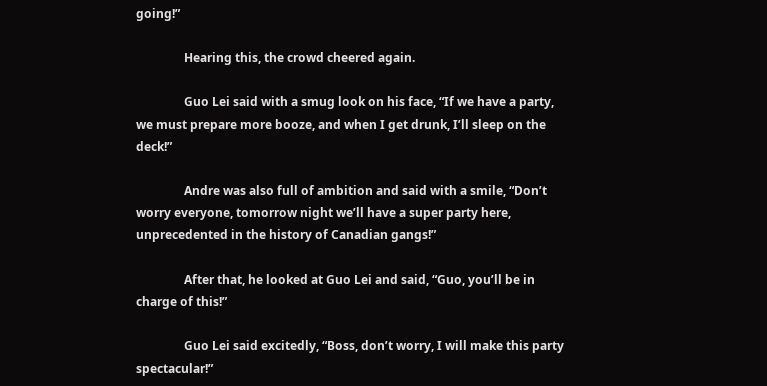going!”

                Hearing this, the crowd cheered again.

                Guo Lei said with a smug look on his face, “If we have a party, we must prepare more booze, and when I get drunk, I’ll sleep on the deck!”

                Andre was also full of ambition and said with a smile, “Don’t worry everyone, tomorrow night we’ll have a super party here, unprecedented in the history of Canadian gangs!”

                After that, he looked at Guo Lei and said, “Guo, you’ll be in charge of this!”

                Guo Lei said excitedly, “Boss, don’t worry, I will make this party spectacular!”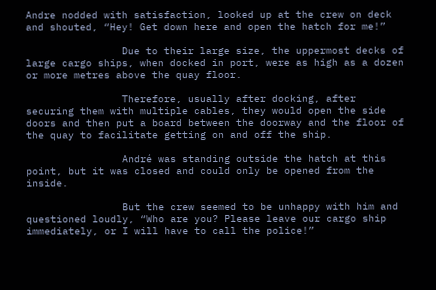Andre nodded with satisfaction, looked up at the crew on deck and shouted, “Hey! Get down here and open the hatch for me!”

                Due to their large size, the uppermost decks of large cargo ships, when docked in port, were as high as a dozen or more metres above the quay floor.

                Therefore, usually after docking, after securing them with multiple cables, they would open the side doors and then put a board between the doorway and the floor of the quay to facilitate getting on and off the ship.

                André was standing outside the hatch at this point, but it was closed and could only be opened from the inside.

                But the crew seemed to be unhappy with him and questioned loudly, “Who are you? Please leave our cargo ship immediately, or I will have to call the police!”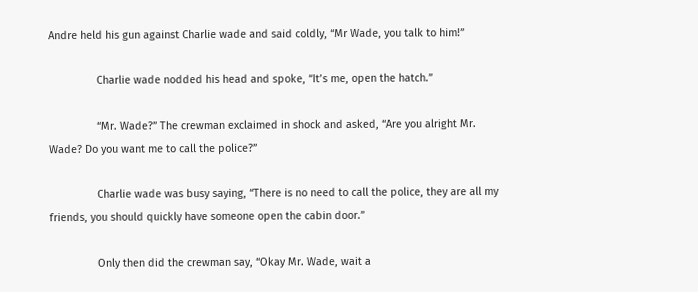Andre held his gun against Charlie wade and said coldly, “Mr Wade, you talk to him!”

                Charlie wade nodded his head and spoke, “It’s me, open the hatch.”

                “Mr. Wade?” The crewman exclaimed in shock and asked, “Are you alright Mr. Wade? Do you want me to call the police?”

                Charlie wade was busy saying, “There is no need to call the police, they are all my friends, you should quickly have someone open the cabin door.”

                Only then did the crewman say, “Okay Mr. Wade, wait a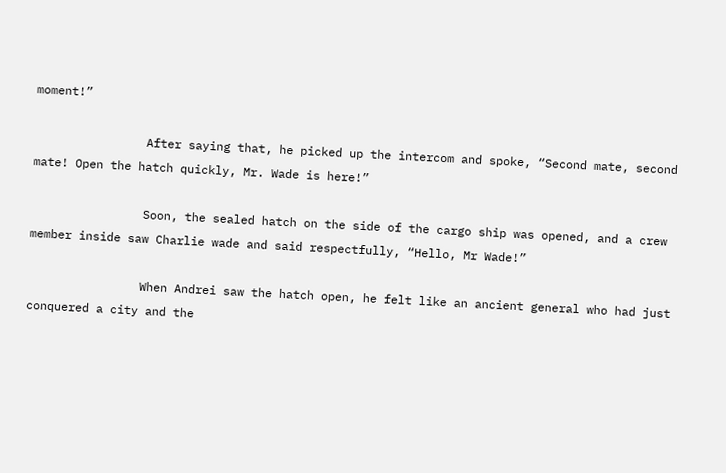moment!”

                After saying that, he picked up the intercom and spoke, “Second mate, second mate! Open the hatch quickly, Mr. Wade is here!”

                Soon, the sealed hatch on the side of the cargo ship was opened, and a crew member inside saw Charlie wade and said respectfully, “Hello, Mr Wade!”

                When Andrei saw the hatch open, he felt like an ancient general who had just conquered a city and the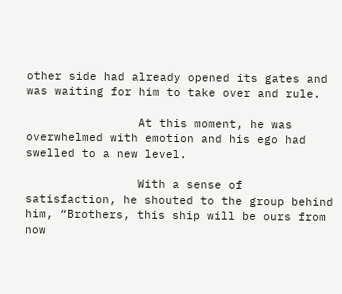other side had already opened its gates and was waiting for him to take over and rule.

                At this moment, he was overwhelmed with emotion and his ego had swelled to a new level.

                With a sense of satisfaction, he shouted to the group behind him, “Brothers, this ship will be ours from now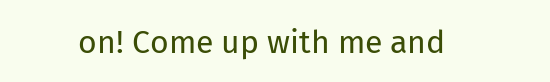on! Come up with me and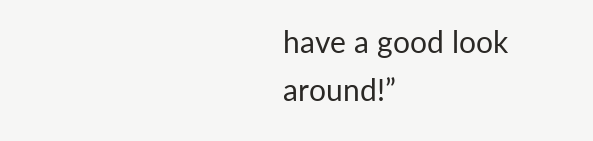have a good look around!”